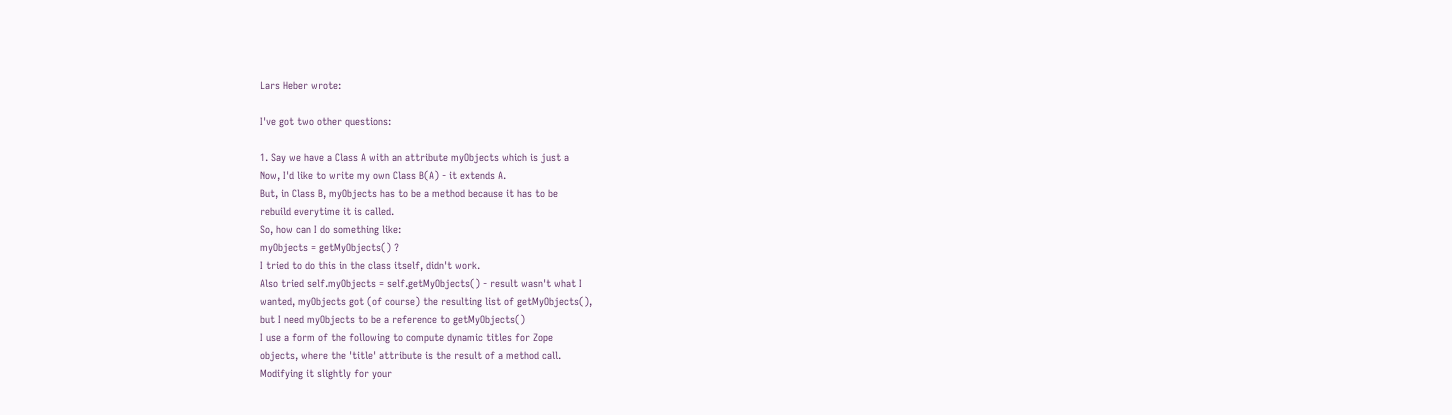Lars Heber wrote:

I've got two other questions:

1. Say we have a Class A with an attribute myObjects which is just a
Now, I'd like to write my own Class B(A) - it extends A.
But, in Class B, myObjects has to be a method because it has to be
rebuild everytime it is called.
So, how can I do something like:
myObjects = getMyObjects() ?
I tried to do this in the class itself, didn't work.
Also tried self.myObjects = self.getMyObjects() - result wasn't what I
wanted, myObjects got (of course) the resulting list of getMyObjects(),
but I need myObjects to be a reference to getMyObjects()
I use a form of the following to compute dynamic titles for Zope
objects, where the 'title' attribute is the result of a method call.
Modifying it slightly for your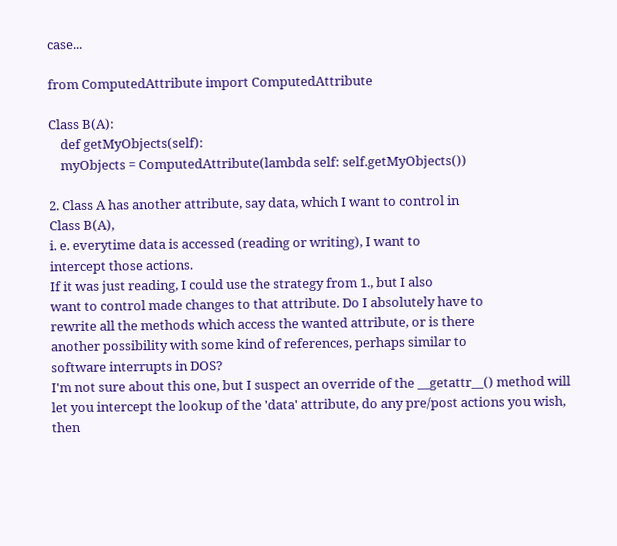case...

from ComputedAttribute import ComputedAttribute

Class B(A):
    def getMyObjects(self):
    myObjects = ComputedAttribute(lambda self: self.getMyObjects())

2. Class A has another attribute, say data, which I want to control in
Class B(A),
i. e. everytime data is accessed (reading or writing), I want to
intercept those actions.
If it was just reading, I could use the strategy from 1., but I also
want to control made changes to that attribute. Do I absolutely have to
rewrite all the methods which access the wanted attribute, or is there
another possibility with some kind of references, perhaps similar to
software interrupts in DOS?
I'm not sure about this one, but I suspect an override of the __getattr__() method will let you intercept the lookup of the 'data' attribute, do any pre/post actions you wish, then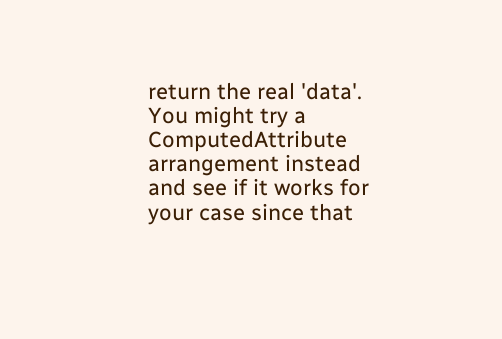return the real 'data'. You might try a ComputedAttribute arrangement instead and see if it works for your case since that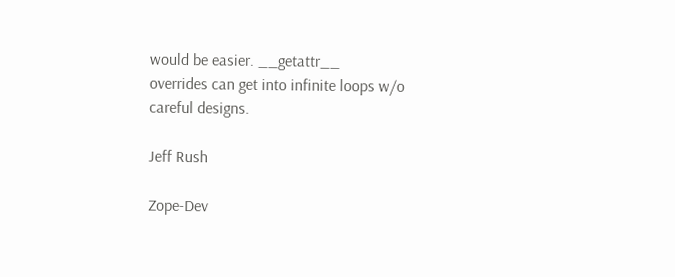would be easier. __getattr__
overrides can get into infinite loops w/o careful designs.

Jeff Rush

Zope-Dev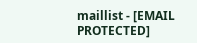maillist - [EMAIL PROTECTED]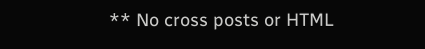** No cross posts or HTML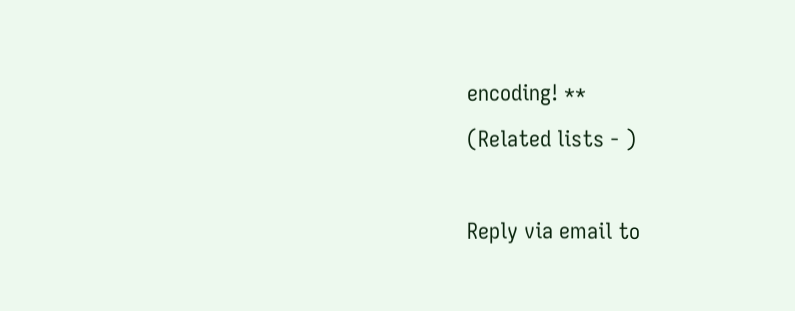encoding! **
(Related lists - )

Reply via email to